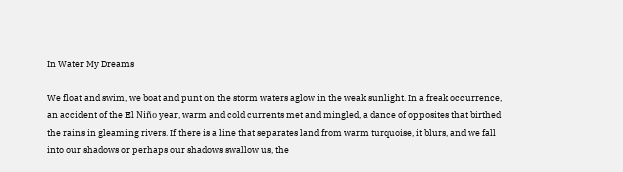In Water My Dreams

We float and swim, we boat and punt on the storm waters aglow in the weak sunlight. In a freak occurrence, an accident of the El Niño year, warm and cold currents met and mingled, a dance of opposites that birthed the rains in gleaming rivers. If there is a line that separates land from warm turquoise, it blurs, and we fall into our shadows or perhaps our shadows swallow us, the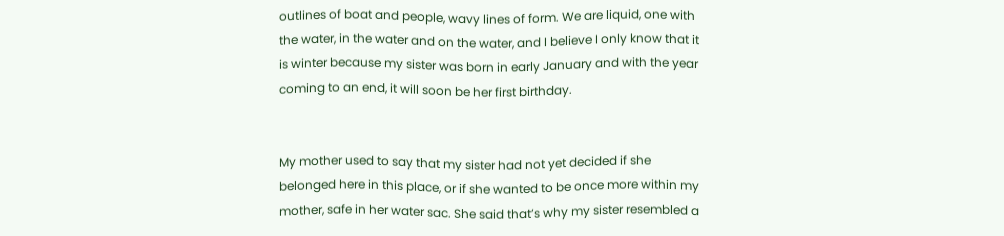outlines of boat and people, wavy lines of form. We are liquid, one with the water, in the water and on the water, and I believe I only know that it is winter because my sister was born in early January and with the year coming to an end, it will soon be her first birthday.


My mother used to say that my sister had not yet decided if she belonged here in this place, or if she wanted to be once more within my mother, safe in her water sac. She said that’s why my sister resembled a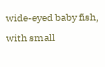wide-eyed baby fish, with small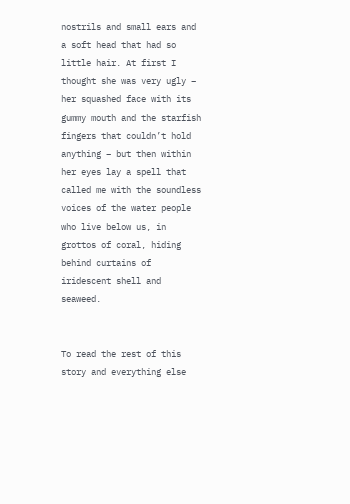nostrils and small ears and a soft head that had so little hair. At first I thought she was very ugly – her squashed face with its gummy mouth and the starfish fingers that couldn’t hold anything – but then within her eyes lay a spell that called me with the soundless voices of the water people who live below us, in grottos of coral, hiding behind curtains of iridescent shell and seaweed.


To read the rest of this story and everything else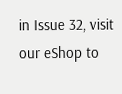in Issue 32, visit our eShop to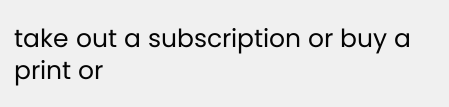take out a subscription or buy a print or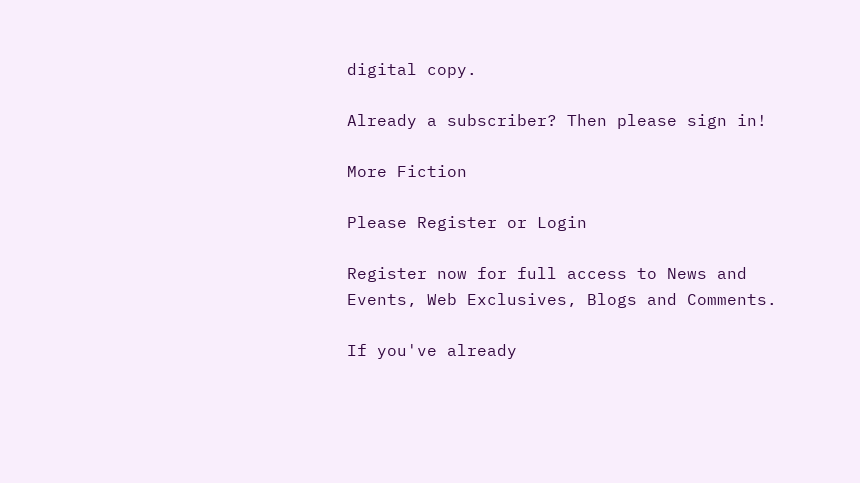digital copy.

Already a subscriber? Then please sign in!

More Fiction

Please Register or Login

Register now for full access to News and Events, Web Exclusives, Blogs and Comments.

If you've already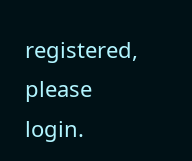registered, please login.